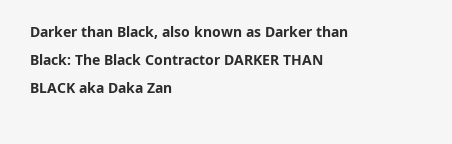Darker than Black, also known as Darker than Black: The Black Contractor DARKER THAN BLACK aka Daka Zan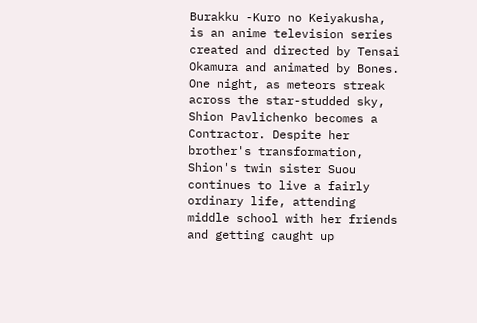Burakku -Kuro no Keiyakusha, is an anime television series created and directed by Tensai Okamura and animated by Bones. One night, as meteors streak across the star-studded sky, Shion Pavlichenko becomes a Contractor. Despite her brother's transformation, Shion's twin sister Suou continues to live a fairly ordinary life, attending middle school with her friends and getting caught up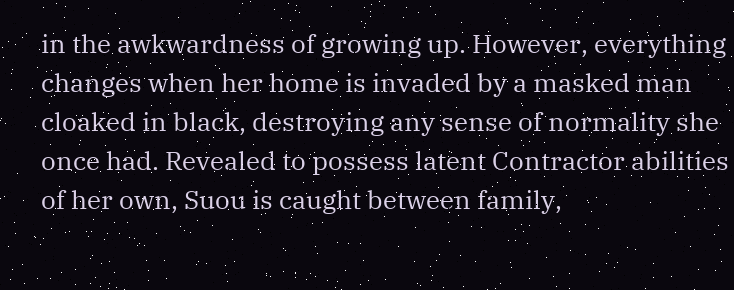in the awkwardness of growing up. However, everything changes when her home is invaded by a masked man cloaked in black, destroying any sense of normality she once had. Revealed to possess latent Contractor abilities of her own, Suou is caught between family,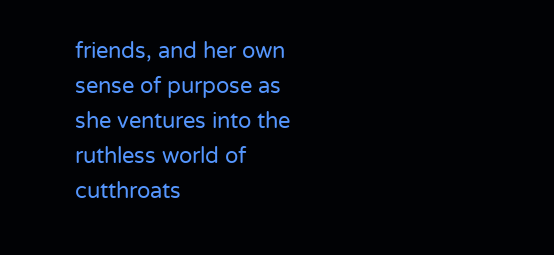friends, and her own sense of purpose as she ventures into the ruthless world of cutthroats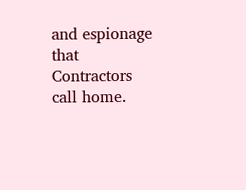and espionage that Contractors call home.